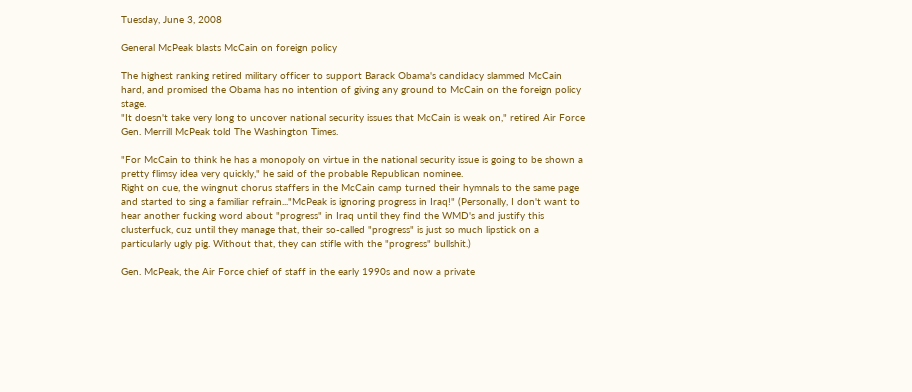Tuesday, June 3, 2008

General McPeak blasts McCain on foreign policy

The highest ranking retired military officer to support Barack Obama's candidacy slammed McCain hard, and promised the Obama has no intention of giving any ground to McCain on the foreign policy stage.
"It doesn't take very long to uncover national security issues that McCain is weak on," retired Air Force Gen. Merrill McPeak told The Washington Times.

"For McCain to think he has a monopoly on virtue in the national security issue is going to be shown a pretty flimsy idea very quickly," he said of the probable Republican nominee.
Right on cue, the wingnut chorus staffers in the McCain camp turned their hymnals to the same page and started to sing a familiar refrain..."McPeak is ignoring progress in Iraq!" (Personally, I don't want to hear another fucking word about "progress" in Iraq until they find the WMD's and justify this clusterfuck, cuz until they manage that, their so-called "progress" is just so much lipstick on a particularly ugly pig. Without that, they can stifle with the "progress" bullshit.)

Gen. McPeak, the Air Force chief of staff in the early 1990s and now a private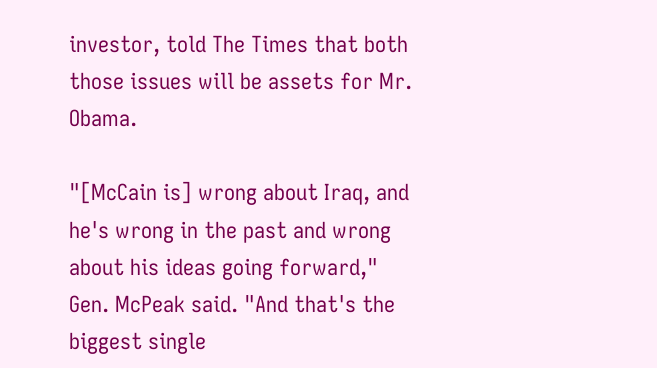investor, told The Times that both those issues will be assets for Mr. Obama.

"[McCain is] wrong about Iraq, and he's wrong in the past and wrong about his ideas going forward," Gen. McPeak said. "And that's the biggest single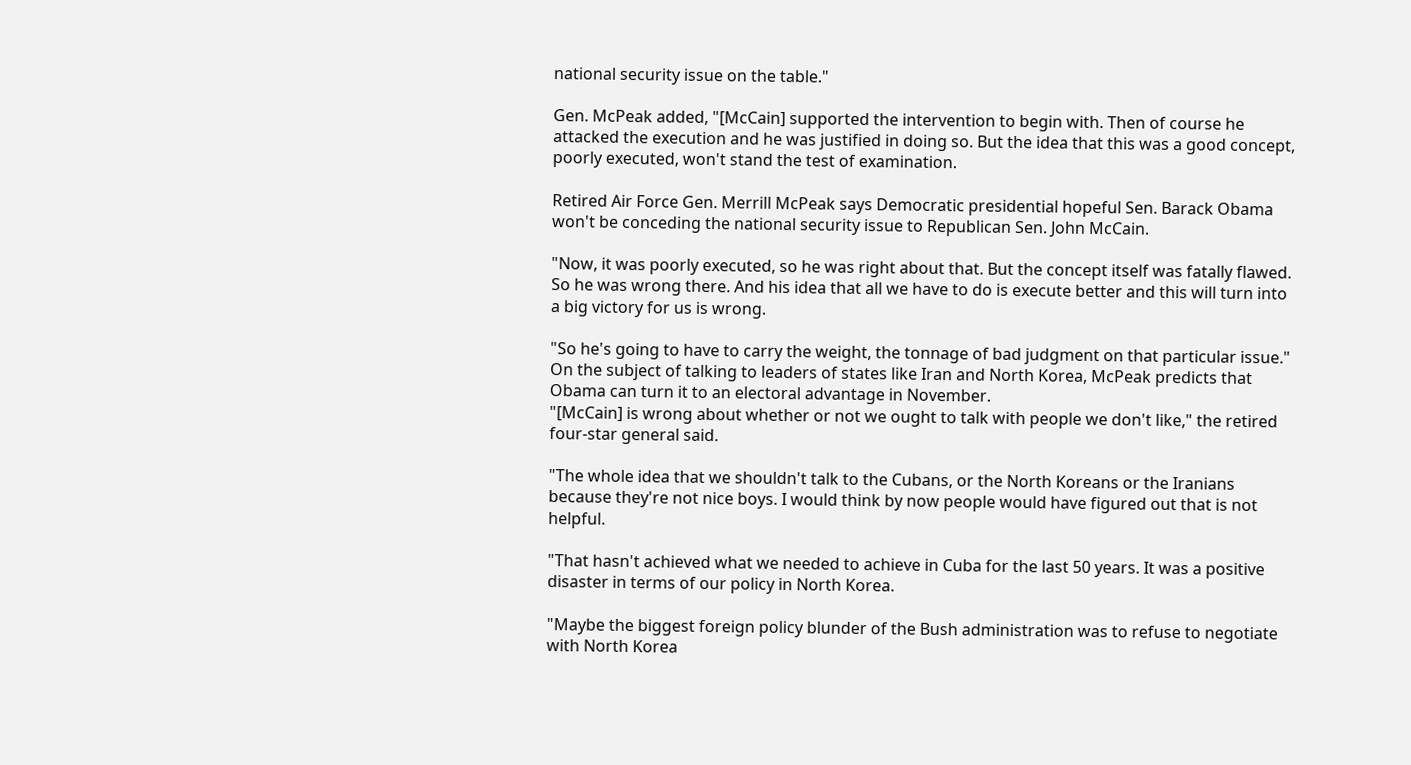national security issue on the table."

Gen. McPeak added, "[McCain] supported the intervention to begin with. Then of course he attacked the execution and he was justified in doing so. But the idea that this was a good concept, poorly executed, won't stand the test of examination.

Retired Air Force Gen. Merrill McPeak says Democratic presidential hopeful Sen. Barack Obama won't be conceding the national security issue to Republican Sen. John McCain.

"Now, it was poorly executed, so he was right about that. But the concept itself was fatally flawed. So he was wrong there. And his idea that all we have to do is execute better and this will turn into a big victory for us is wrong.

"So he's going to have to carry the weight, the tonnage of bad judgment on that particular issue."
On the subject of talking to leaders of states like Iran and North Korea, McPeak predicts that Obama can turn it to an electoral advantage in November.
"[McCain] is wrong about whether or not we ought to talk with people we don't like," the retired four-star general said.

"The whole idea that we shouldn't talk to the Cubans, or the North Koreans or the Iranians because they're not nice boys. I would think by now people would have figured out that is not helpful.

"That hasn't achieved what we needed to achieve in Cuba for the last 50 years. It was a positive disaster in terms of our policy in North Korea.

"Maybe the biggest foreign policy blunder of the Bush administration was to refuse to negotiate with North Korea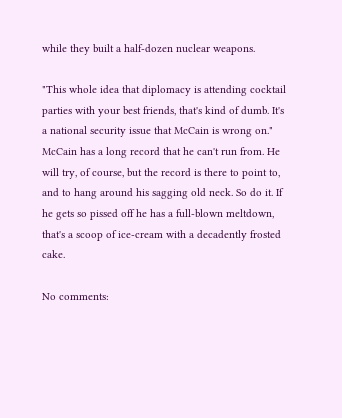while they built a half-dozen nuclear weapons.

"This whole idea that diplomacy is attending cocktail parties with your best friends, that's kind of dumb. It's a national security issue that McCain is wrong on."
McCain has a long record that he can't run from. He will try, of course, but the record is there to point to, and to hang around his sagging old neck. So do it. If he gets so pissed off he has a full-blown meltdown, that's a scoop of ice-cream with a decadently frosted cake.

No comments: